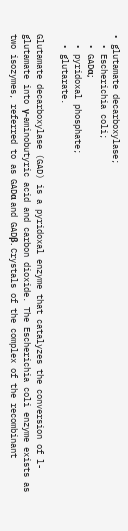• glutamate decarboxylase;
  • Escherichia coli;
  • GADα;
  • pyridoxal phosphate;
  • glutarate.

Glutamate decarboxylase (GAD) is a pyridoxal enzyme that catalyzes the conversion of l-glutamate into γ-aminobutyric acid and carbon dioxide. The Escherichia coli enzyme exists as two isozymes, referred to as GADα and GADβ. Crystals of the complex of the recombinant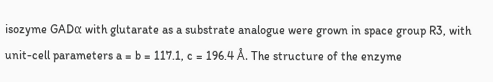isozyme GADα with glutarate as a substrate analogue were grown in space group R3, with unit-cell parameters a = b = 117.1, c = 196.4 Å. The structure of the enzyme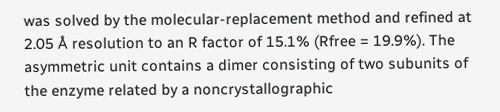was solved by the molecular-replacement method and refined at 2.05 Å resolution to an R factor of 15.1% (Rfree = 19.9%). The asymmetric unit contains a dimer consisting of two subunits of the enzyme related by a noncrystallographic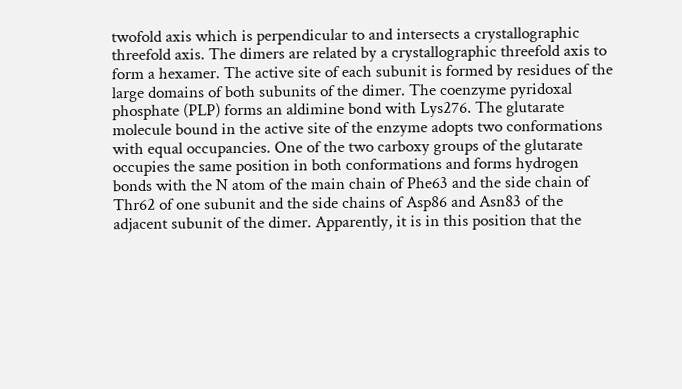twofold axis which is perpendicular to and intersects a crystallographic threefold axis. The dimers are related by a crystallographic threefold axis to form a hexamer. The active site of each subunit is formed by residues of the large domains of both subunits of the dimer. The coenzyme pyridoxal phosphate (PLP) forms an aldimine bond with Lys276. The glutarate molecule bound in the active site of the enzyme adopts two conformations with equal occupancies. One of the two carboxy groups of the glutarate occupies the same position in both conformations and forms hydrogen bonds with the N atom of the main chain of Phe63 and the side chain of Thr62 of one subunit and the side chains of Asp86 and Asn83 of the adjacent subunit of the dimer. Apparently, it is in this position that the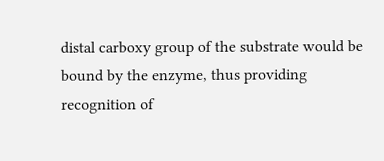distal carboxy group of the substrate would be bound by the enzyme, thus providing recognition of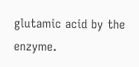glutamic acid by the enzyme.